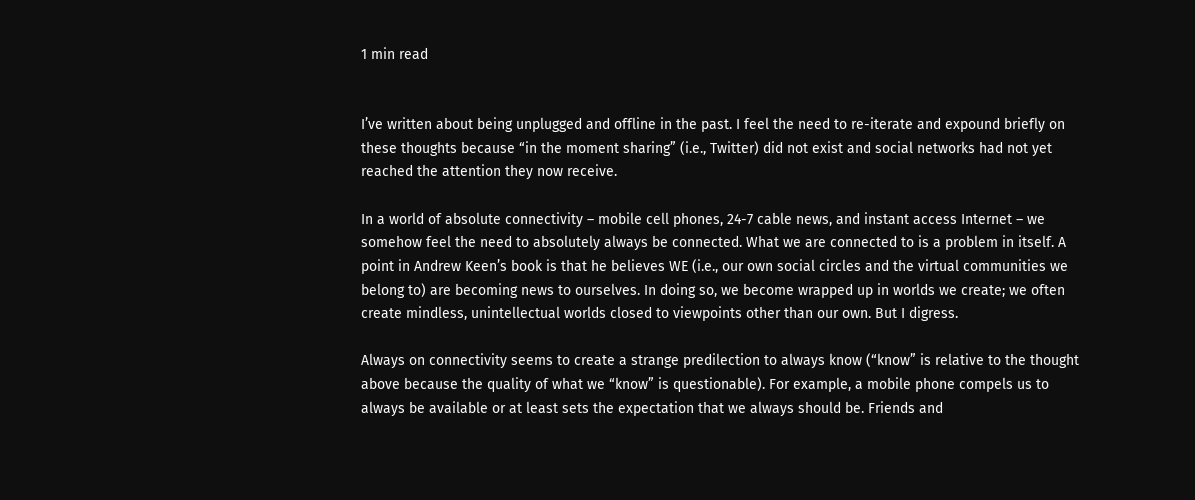1 min read


I’ve written about being unplugged and offline in the past. I feel the need to re-iterate and expound briefly on these thoughts because “in the moment sharing” (i.e., Twitter) did not exist and social networks had not yet reached the attention they now receive.

In a world of absolute connectivity – mobile cell phones, 24-7 cable news, and instant access Internet – we somehow feel the need to absolutely always be connected. What we are connected to is a problem in itself. A point in Andrew Keen’s book is that he believes WE (i.e., our own social circles and the virtual communities we belong to) are becoming news to ourselves. In doing so, we become wrapped up in worlds we create; we often create mindless, unintellectual worlds closed to viewpoints other than our own. But I digress.

Always on connectivity seems to create a strange predilection to always know (“know” is relative to the thought above because the quality of what we “know” is questionable). For example, a mobile phone compels us to always be available or at least sets the expectation that we always should be. Friends and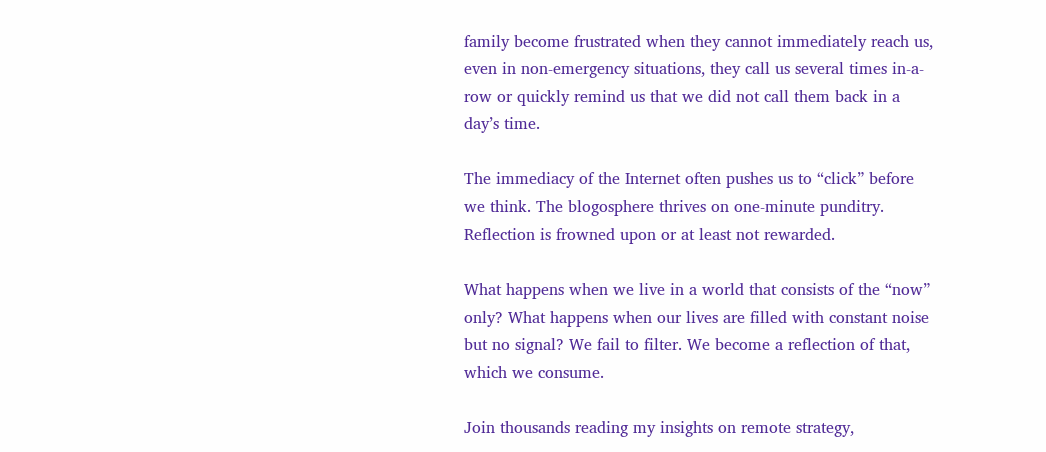family become frustrated when they cannot immediately reach us, even in non-emergency situations, they call us several times in-a-row or quickly remind us that we did not call them back in a day’s time.

The immediacy of the Internet often pushes us to “click” before we think. The blogosphere thrives on one-minute punditry. Reflection is frowned upon or at least not rewarded.

What happens when we live in a world that consists of the “now” only? What happens when our lives are filled with constant noise but no signal? We fail to filter. We become a reflection of that, which we consume.

Join thousands reading my insights on remote strategy,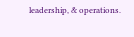leadership, & operations.